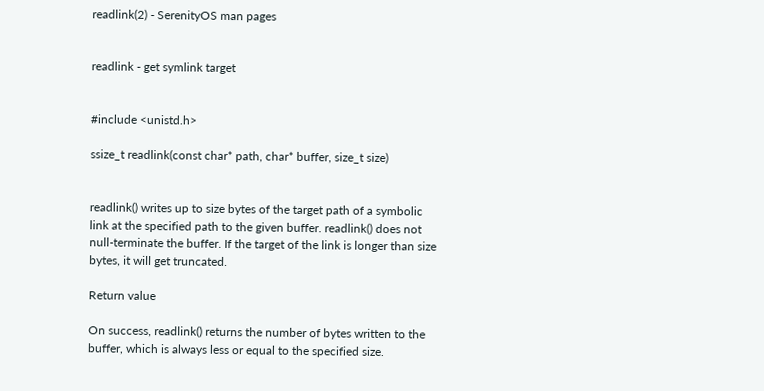readlink(2) - SerenityOS man pages


readlink - get symlink target


#include <unistd.h>

ssize_t readlink(const char* path, char* buffer, size_t size)


readlink() writes up to size bytes of the target path of a symbolic link at the specified path to the given buffer. readlink() does not null-terminate the buffer. If the target of the link is longer than size bytes, it will get truncated.

Return value

On success, readlink() returns the number of bytes written to the buffer, which is always less or equal to the specified size.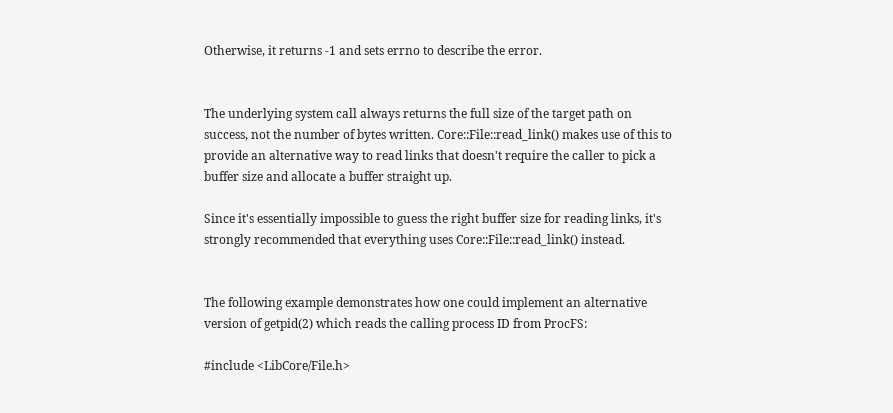Otherwise, it returns -1 and sets errno to describe the error.


The underlying system call always returns the full size of the target path on success, not the number of bytes written. Core::File::read_link() makes use of this to provide an alternative way to read links that doesn't require the caller to pick a buffer size and allocate a buffer straight up.

Since it's essentially impossible to guess the right buffer size for reading links, it's strongly recommended that everything uses Core::File::read_link() instead.


The following example demonstrates how one could implement an alternative version of getpid(2) which reads the calling process ID from ProcFS:

#include <LibCore/File.h>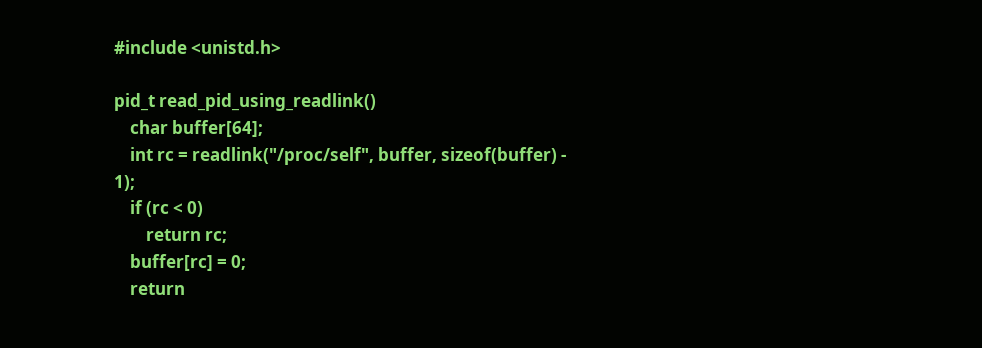#include <unistd.h>

pid_t read_pid_using_readlink()
    char buffer[64];
    int rc = readlink("/proc/self", buffer, sizeof(buffer) - 1);
    if (rc < 0)
        return rc;
    buffer[rc] = 0;
    return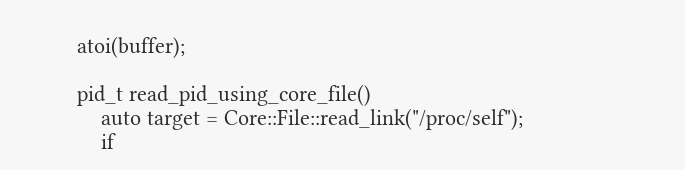atoi(buffer);

pid_t read_pid_using_core_file()
    auto target = Core::File::read_link("/proc/self");
    if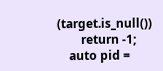(target.is_null())
        return -1;
    auto pid =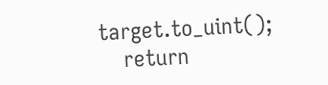target.to_uint();
    return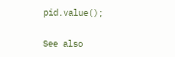pid.value();

See also